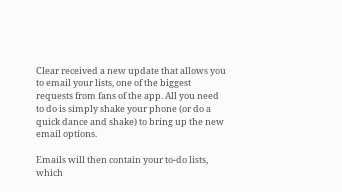Clear received a new update that allows you to email your lists, one of the biggest requests from fans of the app. All you need to do is simply shake your phone (or do a quick dance and shake) to bring up the new email options.

Emails will then contain your to-do lists, which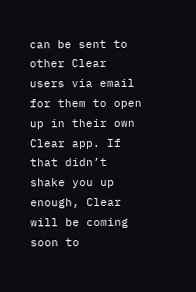can be sent to other Clear users via email for them to open up in their own Clear app. If that didn’t shake you up enough, Clear will be coming soon to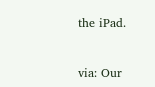the iPad.


via: Our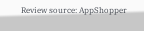Review source: AppShopper